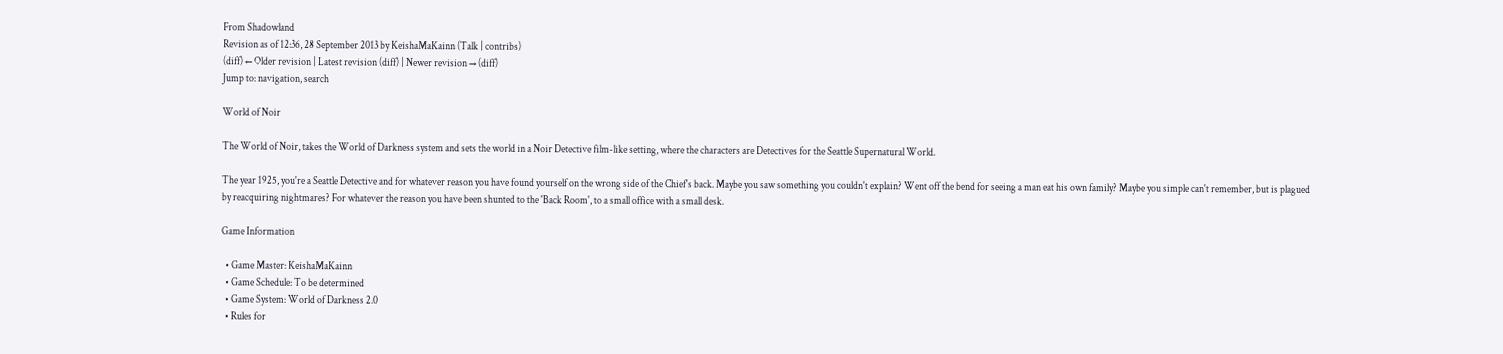From Shadowland
Revision as of 12:36, 28 September 2013 by KeishaMaKainn (Talk | contribs)
(diff) ← Older revision | Latest revision (diff) | Newer revision → (diff)
Jump to: navigation, search

World of Noir

The World of Noir, takes the World of Darkness system and sets the world in a Noir Detective film-like setting, where the characters are Detectives for the Seattle Supernatural World.

The year 1925, you're a Seattle Detective and for whatever reason you have found yourself on the wrong side of the Chief's back. Maybe you saw something you couldn't explain? Went off the bend for seeing a man eat his own family? Maybe you simple can't remember, but is plagued by reacquiring nightmares? For whatever the reason you have been shunted to the 'Back Room', to a small office with a small desk.

Game Information

  • Game Master: KeishaMaKainn
  • Game Schedule: To be determined
  • Game System: World of Darkness 2.0
  • Rules for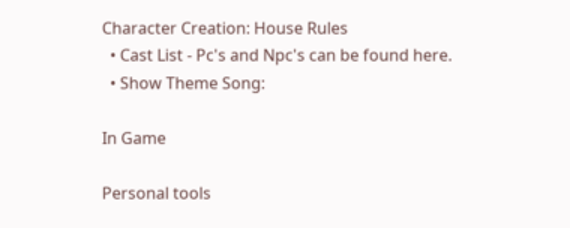Character Creation: House Rules
  • Cast List - Pc's and Npc's can be found here.
  • Show Theme Song:

In Game

Personal tools